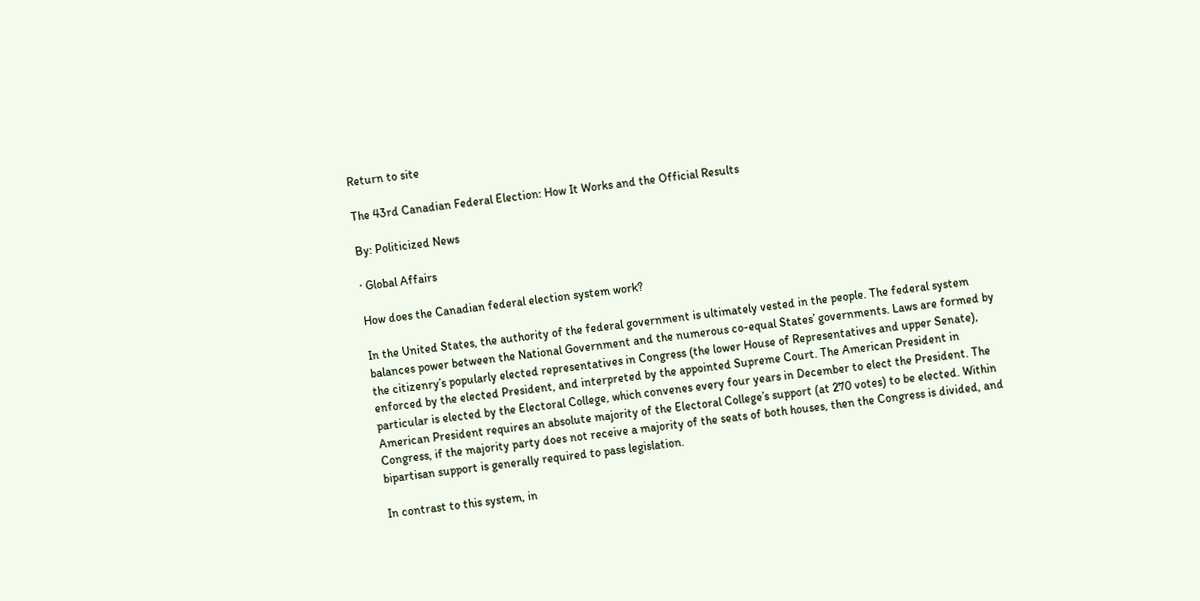Return to site

The 43rd Canadian Federal Election: How It Works and the Official Results

By: Politicized News

· Global Affairs

How does the Canadian federal election system work?

In the United States, the authority of the federal government is ultimately vested in the people. The federal system balances power between the National Government and the numerous co-equal States’ governments. Laws are formed by the citizenry’s popularly elected representatives in Congress (the lower House of Representatives and upper Senate), enforced by the elected President, and interpreted by the appointed Supreme Court. The American President in particular is elected by the Electoral College, which convenes every four years in December to elect the President. The American President requires an absolute majority of the Electoral College’s support (at 270 votes) to be elected. Within Congress, if the majority party does not receive a majority of the seats of both houses, then the Congress is divided, and bipartisan support is generally required to pass legislation.

In contrast to this system, in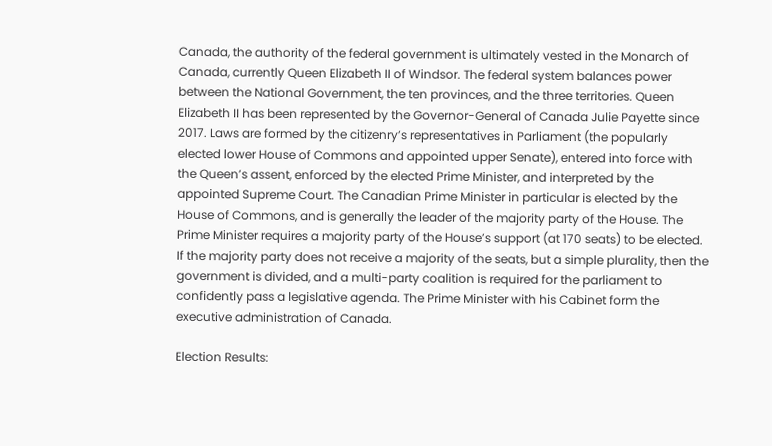Canada, the authority of the federal government is ultimately vested in the Monarch of Canada, currently Queen Elizabeth II of Windsor. The federal system balances power between the National Government, the ten provinces, and the three territories. Queen Elizabeth II has been represented by the Governor-General of Canada Julie Payette since 2017. Laws are formed by the citizenry’s representatives in Parliament (the popularly elected lower House of Commons and appointed upper Senate), entered into force with the Queen’s assent, enforced by the elected Prime Minister, and interpreted by the appointed Supreme Court. The Canadian Prime Minister in particular is elected by the House of Commons, and is generally the leader of the majority party of the House. The Prime Minister requires a majority party of the House’s support (at 170 seats) to be elected. If the majority party does not receive a majority of the seats, but a simple plurality, then the government is divided, and a multi-party coalition is required for the parliament to confidently pass a legislative agenda. The Prime Minister with his Cabinet form the executive administration of Canada.

Election Results: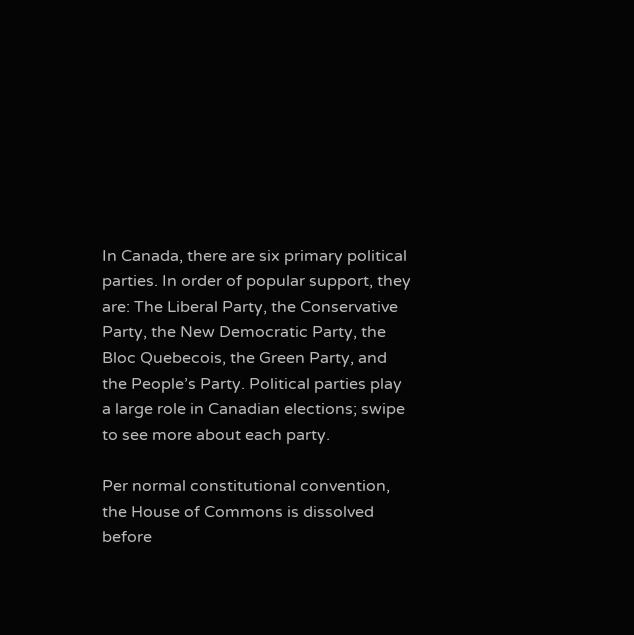In Canada, there are six primary political parties. In order of popular support, they are: The Liberal Party, the Conservative Party, the New Democratic Party, the Bloc Quebecois, the Green Party, and the People’s Party. Political parties play a large role in Canadian elections; swipe to see more about each party.

Per normal constitutional convention, the House of Commons is dissolved before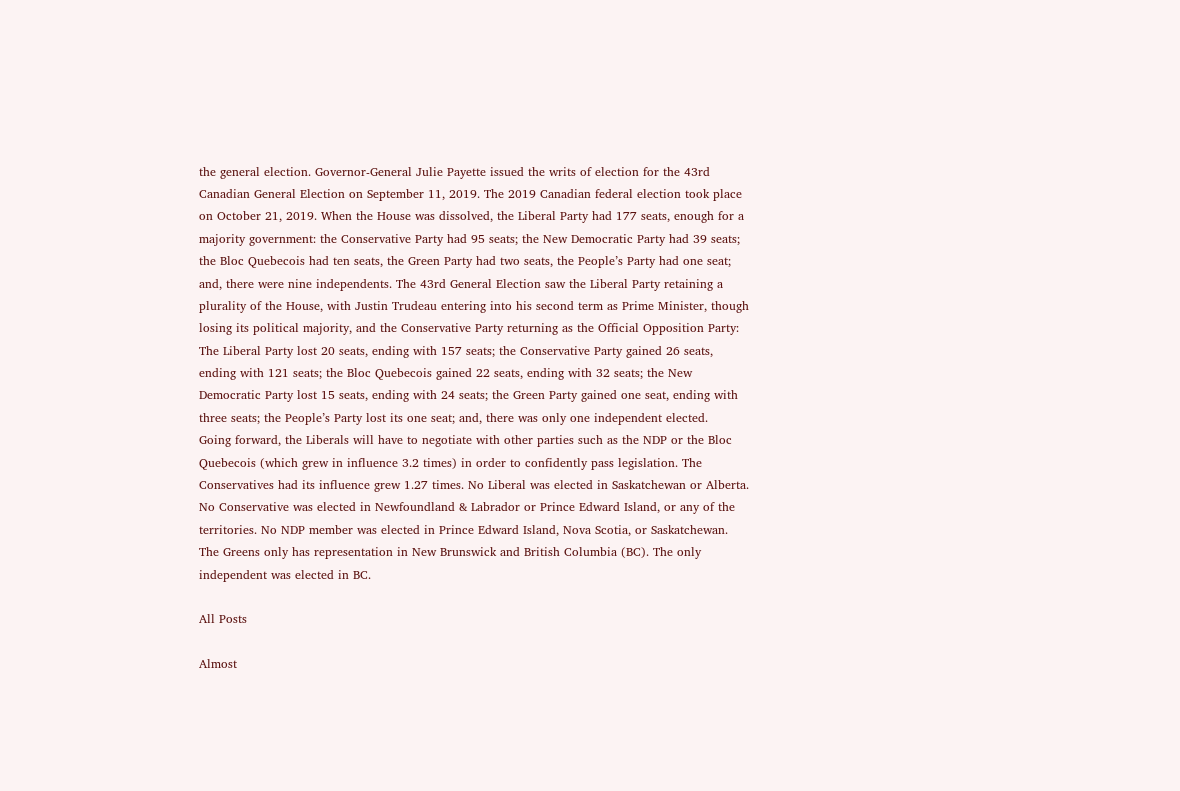the general election. Governor-General Julie Payette issued the writs of election for the 43rd Canadian General Election on September 11, 2019. The 2019 Canadian federal election took place on October 21, 2019. When the House was dissolved, the Liberal Party had 177 seats, enough for a majority government: the Conservative Party had 95 seats; the New Democratic Party had 39 seats; the Bloc Quebecois had ten seats, the Green Party had two seats, the People’s Party had one seat; and, there were nine independents. The 43rd General Election saw the Liberal Party retaining a plurality of the House, with Justin Trudeau entering into his second term as Prime Minister, though losing its political majority, and the Conservative Party returning as the Official Opposition Party: The Liberal Party lost 20 seats, ending with 157 seats; the Conservative Party gained 26 seats, ending with 121 seats; the Bloc Quebecois gained 22 seats, ending with 32 seats; the New Democratic Party lost 15 seats, ending with 24 seats; the Green Party gained one seat, ending with three seats; the People’s Party lost its one seat; and, there was only one independent elected.
Going forward, the Liberals will have to negotiate with other parties such as the NDP or the Bloc Quebecois (which grew in influence 3.2 times) in order to confidently pass legislation. The Conservatives had its influence grew 1.27 times. No Liberal was elected in Saskatchewan or Alberta. No Conservative was elected in Newfoundland & Labrador or Prince Edward Island, or any of the territories. No NDP member was elected in Prince Edward Island, Nova Scotia, or Saskatchewan. The Greens only has representation in New Brunswick and British Columbia (BC). The only independent was elected in BC.

All Posts

Almost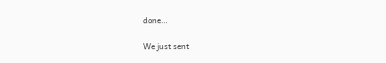done…

We just sent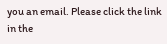you an email. Please click the link in the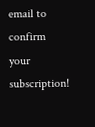email to confirm your subscription!